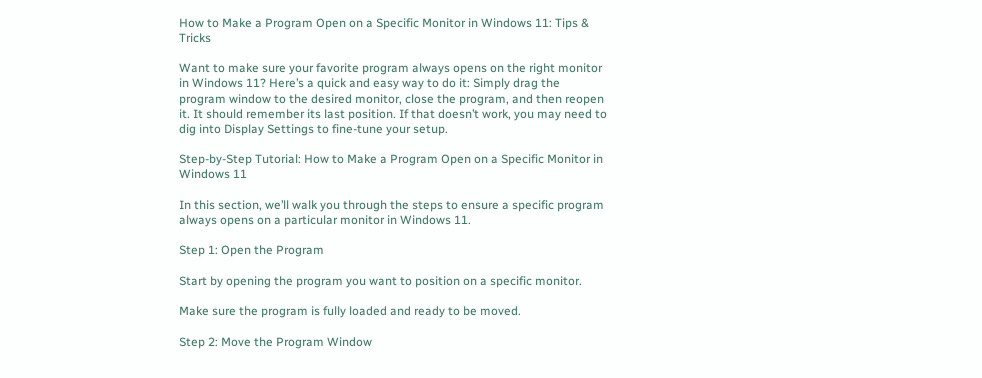How to Make a Program Open on a Specific Monitor in Windows 11: Tips & Tricks

Want to make sure your favorite program always opens on the right monitor in Windows 11? Here’s a quick and easy way to do it: Simply drag the program window to the desired monitor, close the program, and then reopen it. It should remember its last position. If that doesn’t work, you may need to dig into Display Settings to fine-tune your setup.

Step-by-Step Tutorial: How to Make a Program Open on a Specific Monitor in Windows 11

In this section, we’ll walk you through the steps to ensure a specific program always opens on a particular monitor in Windows 11.

Step 1: Open the Program

Start by opening the program you want to position on a specific monitor.

Make sure the program is fully loaded and ready to be moved.

Step 2: Move the Program Window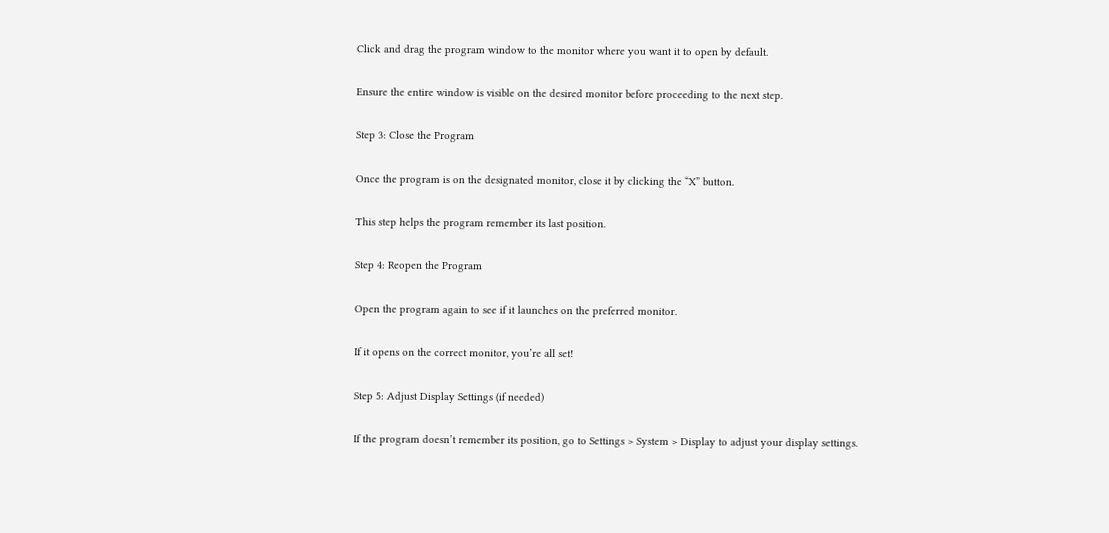Click and drag the program window to the monitor where you want it to open by default.

Ensure the entire window is visible on the desired monitor before proceeding to the next step.

Step 3: Close the Program

Once the program is on the designated monitor, close it by clicking the “X” button.

This step helps the program remember its last position.

Step 4: Reopen the Program

Open the program again to see if it launches on the preferred monitor.

If it opens on the correct monitor, you’re all set!

Step 5: Adjust Display Settings (if needed)

If the program doesn’t remember its position, go to Settings > System > Display to adjust your display settings.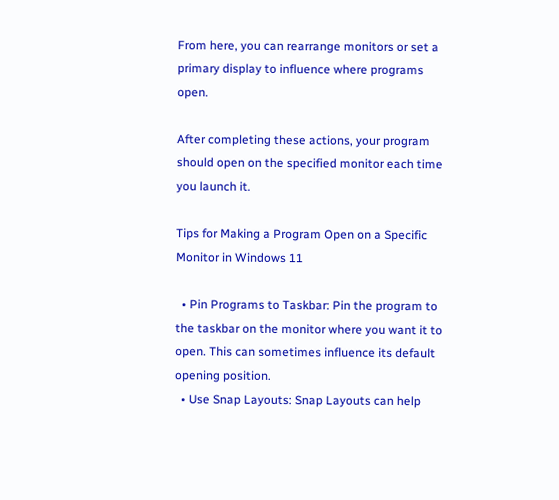From here, you can rearrange monitors or set a primary display to influence where programs open.

After completing these actions, your program should open on the specified monitor each time you launch it.

Tips for Making a Program Open on a Specific Monitor in Windows 11

  • Pin Programs to Taskbar: Pin the program to the taskbar on the monitor where you want it to open. This can sometimes influence its default opening position.
  • Use Snap Layouts: Snap Layouts can help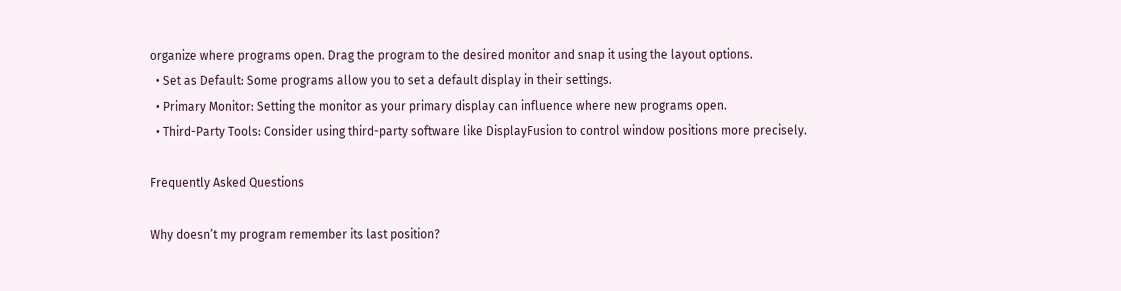organize where programs open. Drag the program to the desired monitor and snap it using the layout options.
  • Set as Default: Some programs allow you to set a default display in their settings.
  • Primary Monitor: Setting the monitor as your primary display can influence where new programs open.
  • Third-Party Tools: Consider using third-party software like DisplayFusion to control window positions more precisely.

Frequently Asked Questions

Why doesn’t my program remember its last position?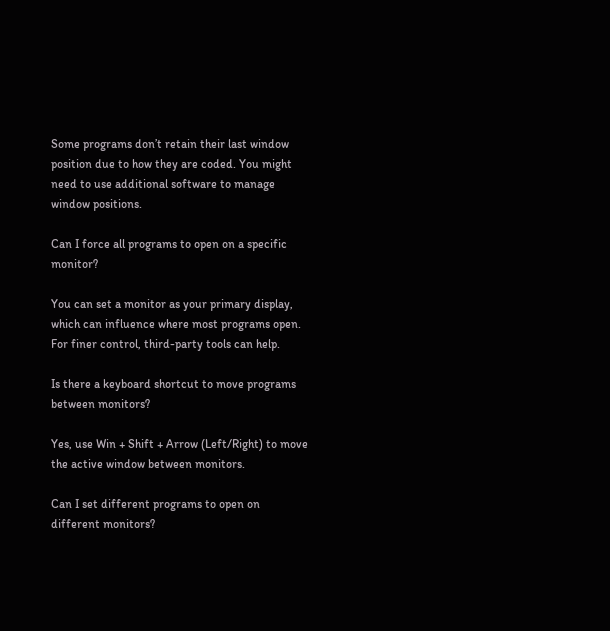Some programs don’t retain their last window position due to how they are coded. You might need to use additional software to manage window positions.

Can I force all programs to open on a specific monitor?

You can set a monitor as your primary display, which can influence where most programs open. For finer control, third-party tools can help.

Is there a keyboard shortcut to move programs between monitors?

Yes, use Win + Shift + Arrow (Left/Right) to move the active window between monitors.

Can I set different programs to open on different monitors?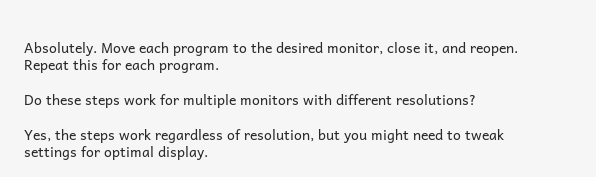Absolutely. Move each program to the desired monitor, close it, and reopen. Repeat this for each program.

Do these steps work for multiple monitors with different resolutions?

Yes, the steps work regardless of resolution, but you might need to tweak settings for optimal display.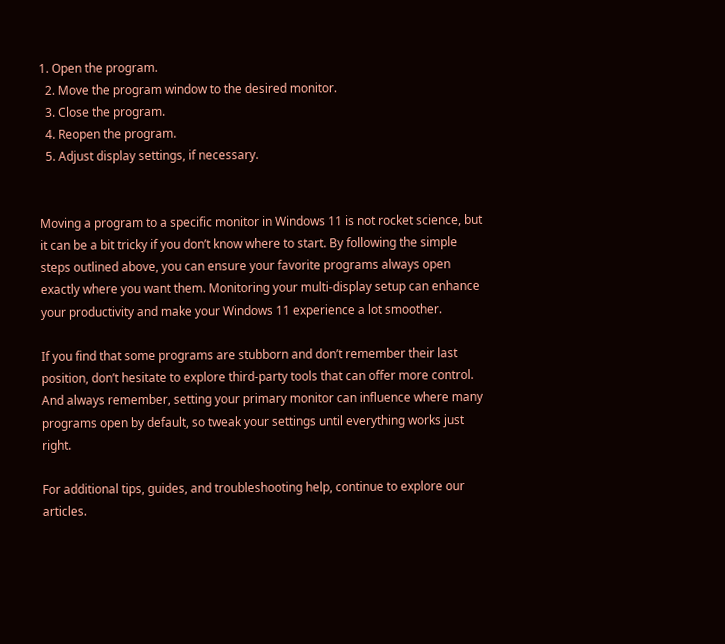1. Open the program.
  2. Move the program window to the desired monitor.
  3. Close the program.
  4. Reopen the program.
  5. Adjust display settings, if necessary.


Moving a program to a specific monitor in Windows 11 is not rocket science, but it can be a bit tricky if you don’t know where to start. By following the simple steps outlined above, you can ensure your favorite programs always open exactly where you want them. Monitoring your multi-display setup can enhance your productivity and make your Windows 11 experience a lot smoother.

If you find that some programs are stubborn and don’t remember their last position, don’t hesitate to explore third-party tools that can offer more control. And always remember, setting your primary monitor can influence where many programs open by default, so tweak your settings until everything works just right.

For additional tips, guides, and troubleshooting help, continue to explore our articles.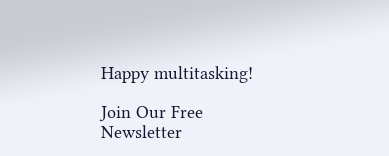Happy multitasking!

Join Our Free Newsletter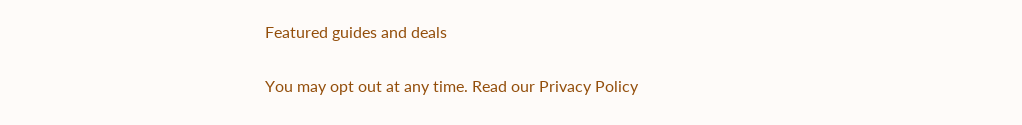Featured guides and deals

You may opt out at any time. Read our Privacy Policy